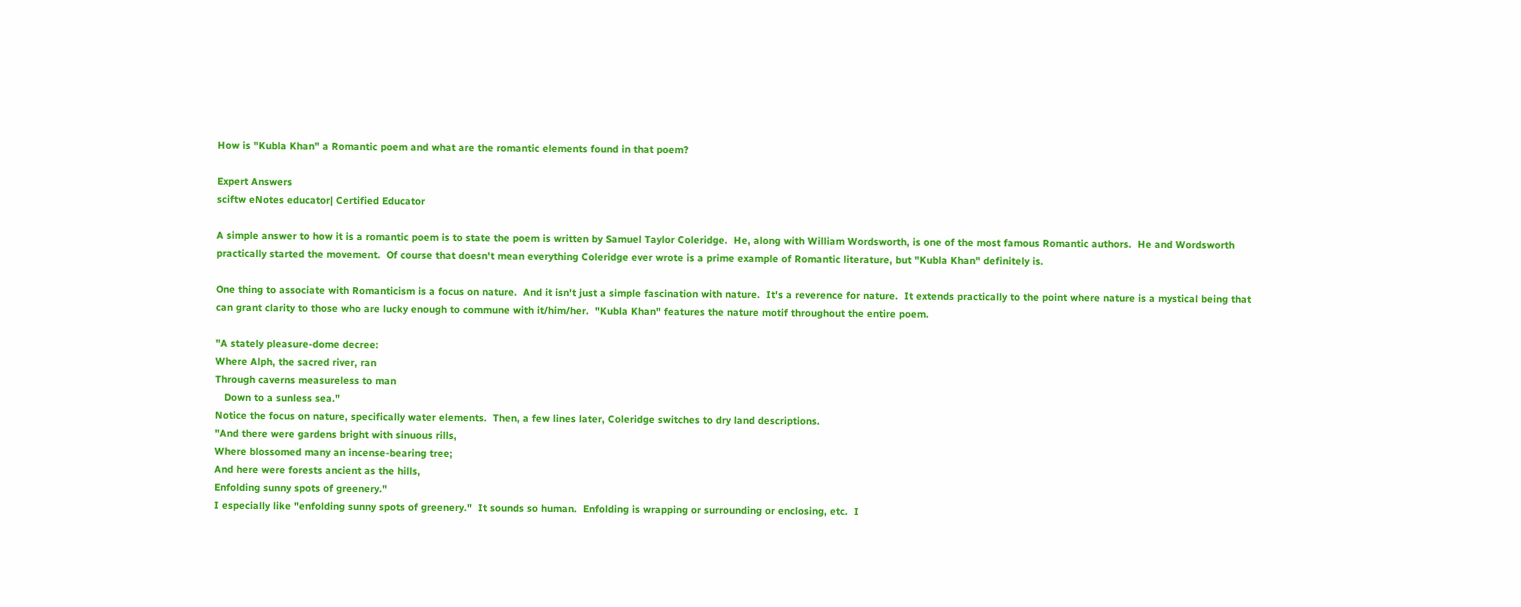How is "Kubla Khan" a Romantic poem and what are the romantic elements found in that poem?

Expert Answers
sciftw eNotes educator| Certified Educator

A simple answer to how it is a romantic poem is to state the poem is written by Samuel Taylor Coleridge.  He, along with William Wordsworth, is one of the most famous Romantic authors.  He and Wordsworth practically started the movement.  Of course that doesn't mean everything Coleridge ever wrote is a prime example of Romantic literature, but "Kubla Khan" definitely is.

One thing to associate with Romanticism is a focus on nature.  And it isn't just a simple fascination with nature.  It's a reverence for nature.  It extends practically to the point where nature is a mystical being that can grant clarity to those who are lucky enough to commune with it/him/her.  "Kubla Khan" features the nature motif throughout the entire poem.

"A stately pleasure-dome decree:
Where Alph, the sacred river, ran
Through caverns measureless to man
   Down to a sunless sea."
Notice the focus on nature, specifically water elements.  Then, a few lines later, Coleridge switches to dry land descriptions.
"And there were gardens bright with sinuous rills,
Where blossomed many an incense-bearing tree;
And here were forests ancient as the hills,
Enfolding sunny spots of greenery."
I especially like "enfolding sunny spots of greenery."  It sounds so human.  Enfolding is wrapping or surrounding or enclosing, etc.  I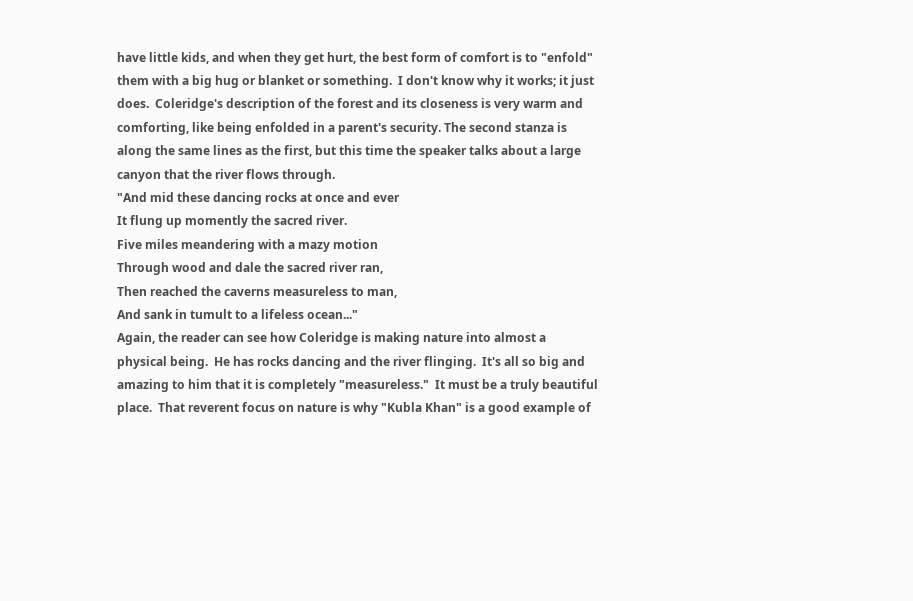have little kids, and when they get hurt, the best form of comfort is to "enfold" them with a big hug or blanket or something.  I don't know why it works; it just does.  Coleridge's description of the forest and its closeness is very warm and comforting, like being enfolded in a parent's security. The second stanza is along the same lines as the first, but this time the speaker talks about a large canyon that the river flows through.
"And mid these dancing rocks at once and ever
It flung up momently the sacred river.
Five miles meandering with a mazy motion
Through wood and dale the sacred river ran,
Then reached the caverns measureless to man,
And sank in tumult to a lifeless ocean..."
Again, the reader can see how Coleridge is making nature into almost a physical being.  He has rocks dancing and the river flinging.  It's all so big and amazing to him that it is completely "measureless."  It must be a truly beautiful place.  That reverent focus on nature is why "Kubla Khan" is a good example of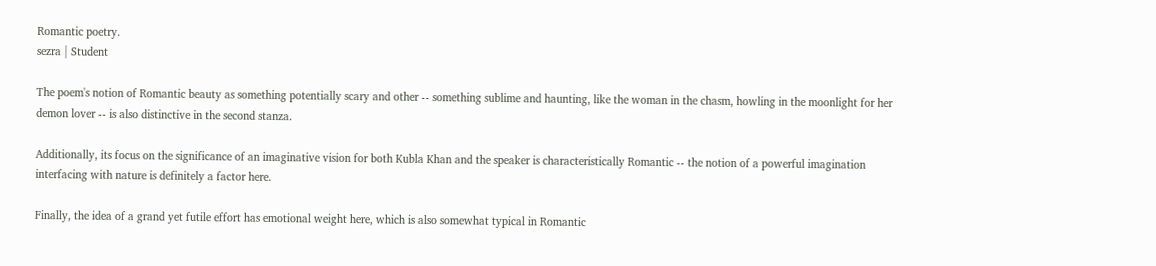Romantic poetry.
sezra | Student

The poem's notion of Romantic beauty as something potentially scary and other -- something sublime and haunting, like the woman in the chasm, howling in the moonlight for her demon lover -- is also distinctive in the second stanza.

Additionally, its focus on the significance of an imaginative vision for both Kubla Khan and the speaker is characteristically Romantic -- the notion of a powerful imagination interfacing with nature is definitely a factor here.

Finally, the idea of a grand yet futile effort has emotional weight here, which is also somewhat typical in Romantic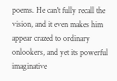poems. He can't fully recall the vision, and it even makes him appear crazed to ordinary onlookers, and yet its powerful imaginative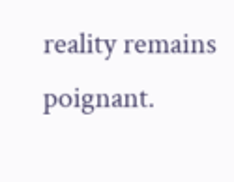reality remains poignant.